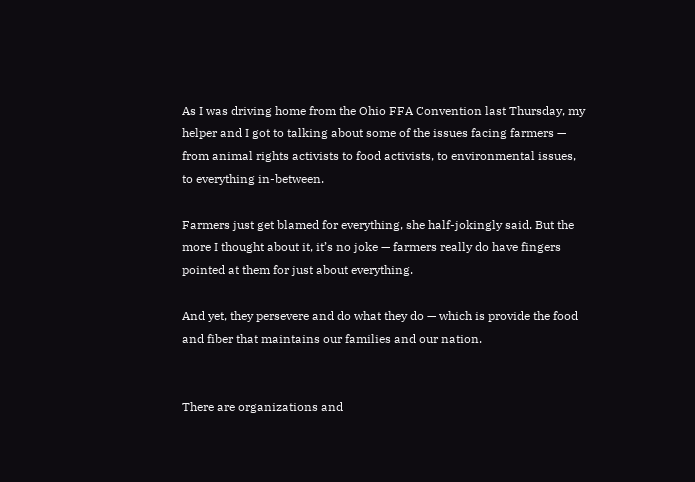As I was driving home from the Ohio FFA Convention last Thursday, my helper and I got to talking about some of the issues facing farmers — from animal rights activists to food activists, to environmental issues, to everything in-between.

Farmers just get blamed for everything, she half-jokingly said. But the more I thought about it, it’s no joke — farmers really do have fingers pointed at them for just about everything.

And yet, they persevere and do what they do — which is provide the food and fiber that maintains our families and our nation.


There are organizations and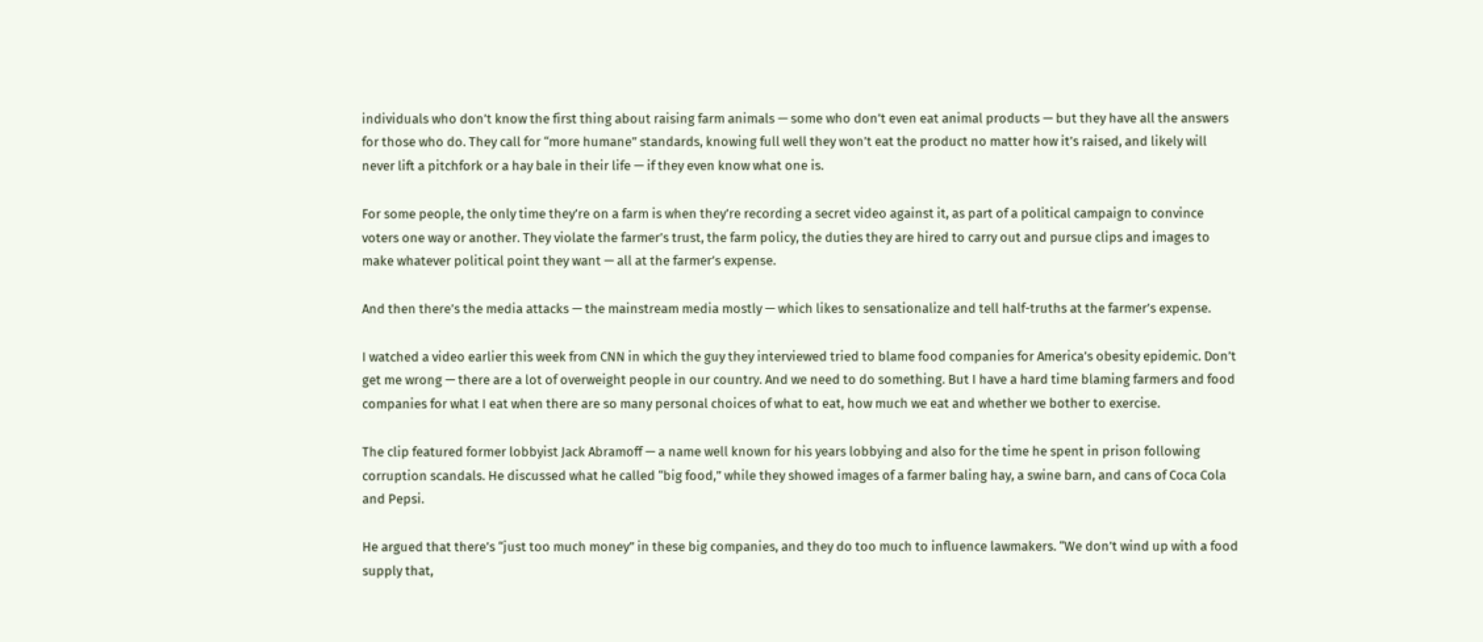individuals who don’t know the first thing about raising farm animals — some who don’t even eat animal products — but they have all the answers for those who do. They call for “more humane” standards, knowing full well they won’t eat the product no matter how it’s raised, and likely will never lift a pitchfork or a hay bale in their life — if they even know what one is.

For some people, the only time they’re on a farm is when they’re recording a secret video against it, as part of a political campaign to convince voters one way or another. They violate the farmer’s trust, the farm policy, the duties they are hired to carry out and pursue clips and images to make whatever political point they want — all at the farmer’s expense.

And then there’s the media attacks — the mainstream media mostly — which likes to sensationalize and tell half-truths at the farmer’s expense.

I watched a video earlier this week from CNN in which the guy they interviewed tried to blame food companies for America’s obesity epidemic. Don’t get me wrong — there are a lot of overweight people in our country. And we need to do something. But I have a hard time blaming farmers and food companies for what I eat when there are so many personal choices of what to eat, how much we eat and whether we bother to exercise.

The clip featured former lobbyist Jack Abramoff — a name well known for his years lobbying and also for the time he spent in prison following corruption scandals. He discussed what he called “big food,” while they showed images of a farmer baling hay, a swine barn, and cans of Coca Cola and Pepsi.

He argued that there’s “just too much money” in these big companies, and they do too much to influence lawmakers. “We don’t wind up with a food supply that,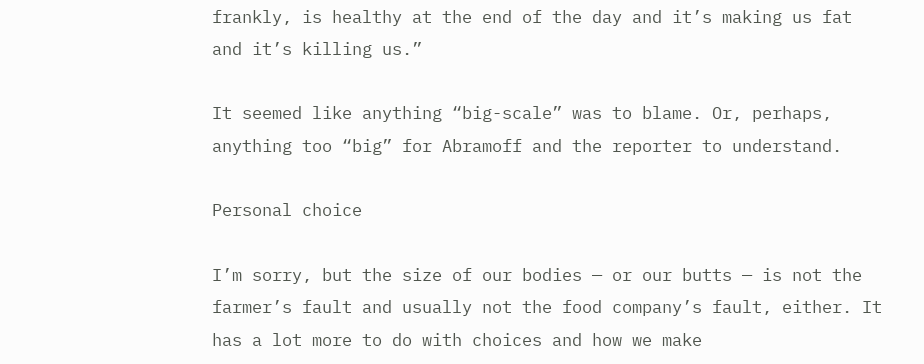frankly, is healthy at the end of the day and it’s making us fat and it’s killing us.”

It seemed like anything “big-scale” was to blame. Or, perhaps, anything too “big” for Abramoff and the reporter to understand.

Personal choice

I’m sorry, but the size of our bodies — or our butts — is not the farmer’s fault and usually not the food company’s fault, either. It has a lot more to do with choices and how we make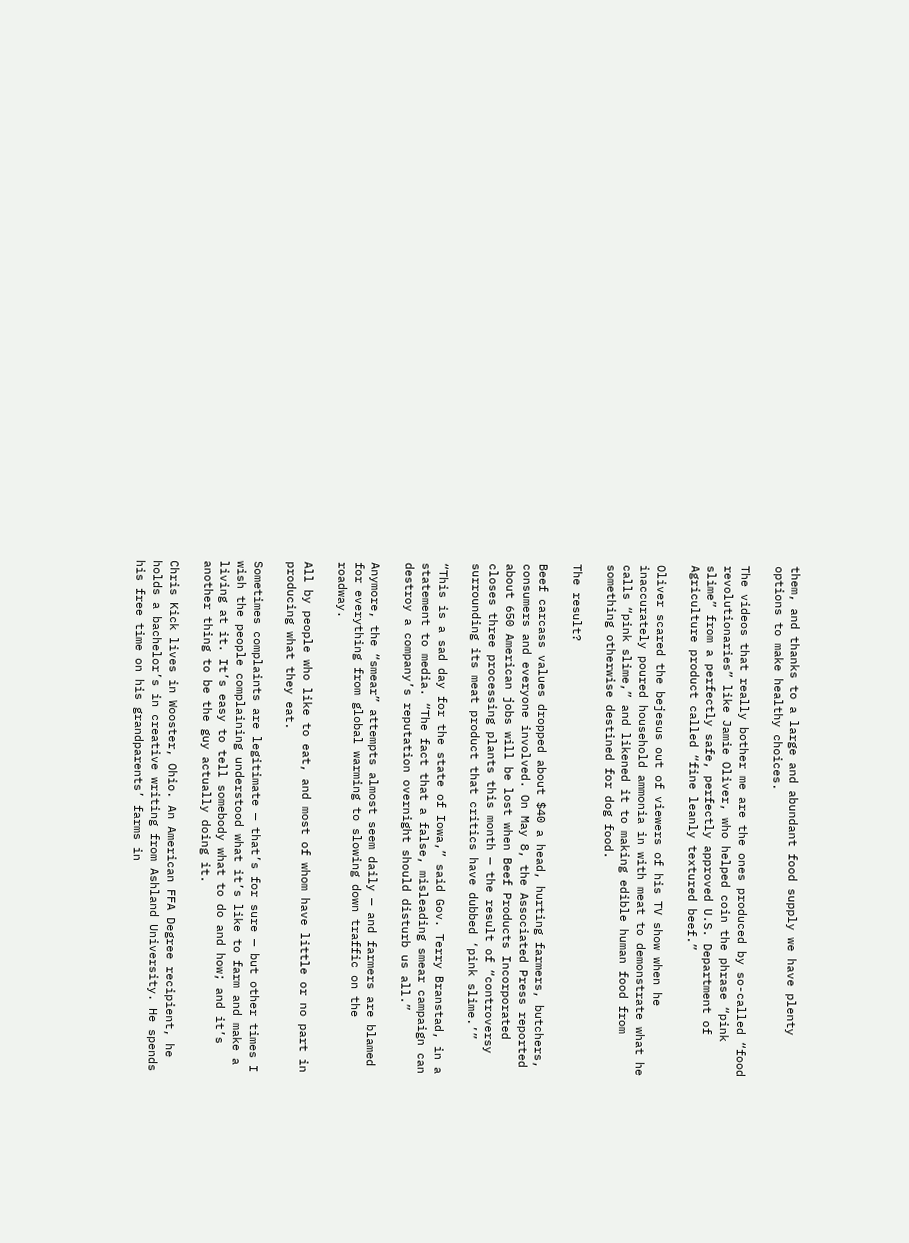them, and thanks to a large and abundant food supply we have plenty options to make healthy choices.

The videos that really bother me are the ones produced by so-called “food revolutionaries” like Jamie Oliver, who helped coin the phrase “pink slime” from a perfectly safe, perfectly approved U.S. Department of Agriculture product called “fine leanly textured beef.”

Oliver scared the bejesus out of viewers of his TV show when he inaccurately poured household ammonia in with meat to demonstrate what he calls “pink slime,” and likened it to making edible human food from something otherwise destined for dog food.

The result?

Beef carcass values dropped about $40 a head, hurting farmers, butchers, consumers and everyone involved. On May 8, the Associated Press reported about 650 American jobs will be lost when Beef Products Incorporated closes three processing plants this month — the result of “controversy surrounding its meat product that critics have dubbed ‘pink slime.’”

“This is a sad day for the state of Iowa,” said Gov. Terry Branstad, in a statement to media. “The fact that a false, misleading smear campaign can destroy a company’s reputation overnight should disturb us all.”

Anymore, the “smear” attempts almost seem daily — and farmers are blamed for everything from global warming to slowing down traffic on the roadway.

All by people who like to eat, and most of whom have little or no part in producing what they eat.

Sometimes complaints are legitimate — that’s for sure — but other times I wish the people complaining understood what it’s like to farm and make a living at it. It’s easy to tell somebody what to do and how; and it’s another thing to be the guy actually doing it.

Chris Kick lives in Wooster, Ohio. An American FFA Degree recipient, he holds a bachelor’s in creative writing from Ashland University. He spends his free time on his grandparents’ farms in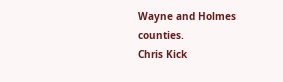Wayne and Holmes counties.
Chris Kick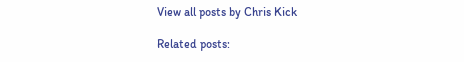View all posts by Chris Kick

Related posts: